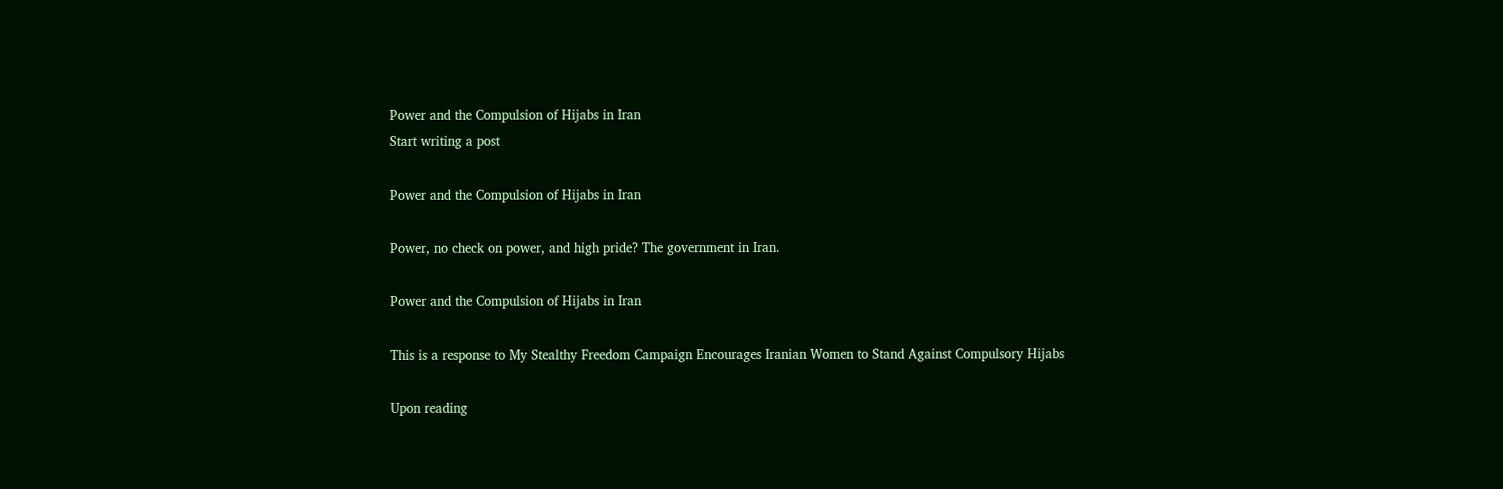Power and the Compulsion of Hijabs in Iran
Start writing a post

Power and the Compulsion of Hijabs in Iran

Power, no check on power, and high pride? The government in Iran.

Power and the Compulsion of Hijabs in Iran

This is a response to My Stealthy Freedom Campaign Encourages Iranian Women to Stand Against Compulsory Hijabs

Upon reading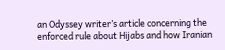an Odyssey writer’s article concerning the enforced rule about Hijabs and how Iranian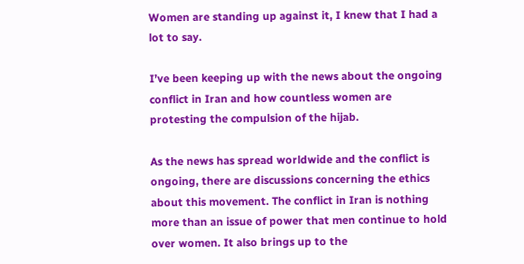Women are standing up against it, I knew that I had a lot to say.

I’ve been keeping up with the news about the ongoing conflict in Iran and how countless women are protesting the compulsion of the hijab.

As the news has spread worldwide and the conflict is ongoing, there are discussions concerning the ethics about this movement. The conflict in Iran is nothing more than an issue of power that men continue to hold over women. It also brings up to the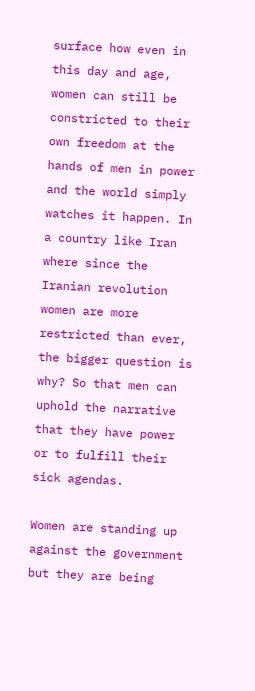surface how even in this day and age, women can still be constricted to their own freedom at the hands of men in power and the world simply watches it happen. In a country like Iran where since the Iranian revolution women are more restricted than ever, the bigger question is why? So that men can uphold the narrative that they have power or to fulfill their sick agendas.

Women are standing up against the government but they are being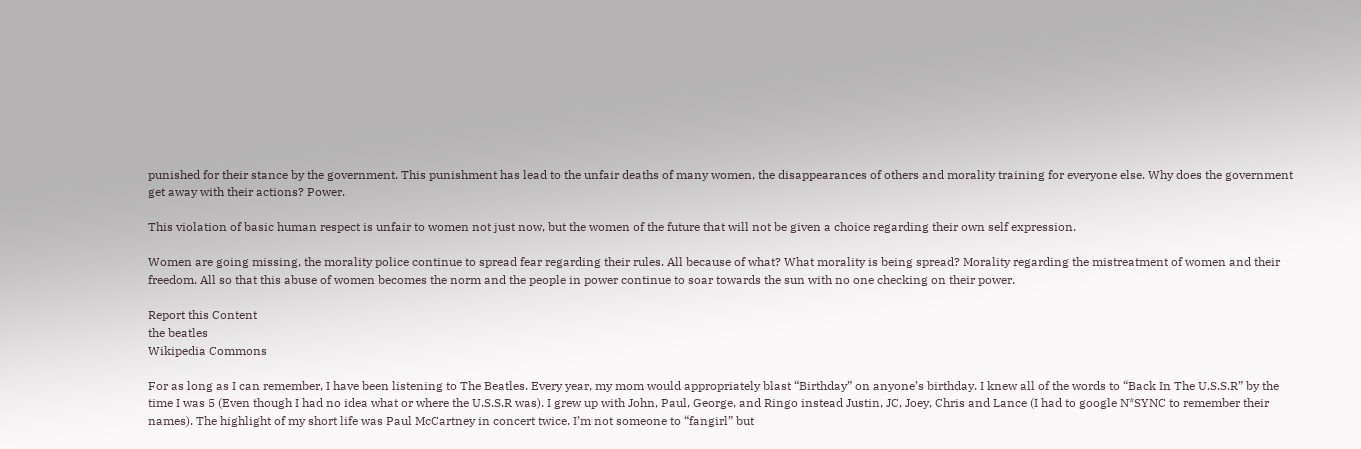punished for their stance by the government. This punishment has lead to the unfair deaths of many women, the disappearances of others and morality training for everyone else. Why does the government get away with their actions? Power.

This violation of basic human respect is unfair to women not just now, but the women of the future that will not be given a choice regarding their own self expression.

Women are going missing, the morality police continue to spread fear regarding their rules. All because of what? What morality is being spread? Morality regarding the mistreatment of women and their freedom. All so that this abuse of women becomes the norm and the people in power continue to soar towards the sun with no one checking on their power.

Report this Content
the beatles
Wikipedia Commons

For as long as I can remember, I have been listening to The Beatles. Every year, my mom would appropriately blast “Birthday” on anyone’s birthday. I knew all of the words to “Back In The U.S.S.R” by the time I was 5 (Even though I had no idea what or where the U.S.S.R was). I grew up with John, Paul, George, and Ringo instead Justin, JC, Joey, Chris and Lance (I had to google N*SYNC to remember their names). The highlight of my short life was Paul McCartney in concert twice. I’m not someone to “fangirl” but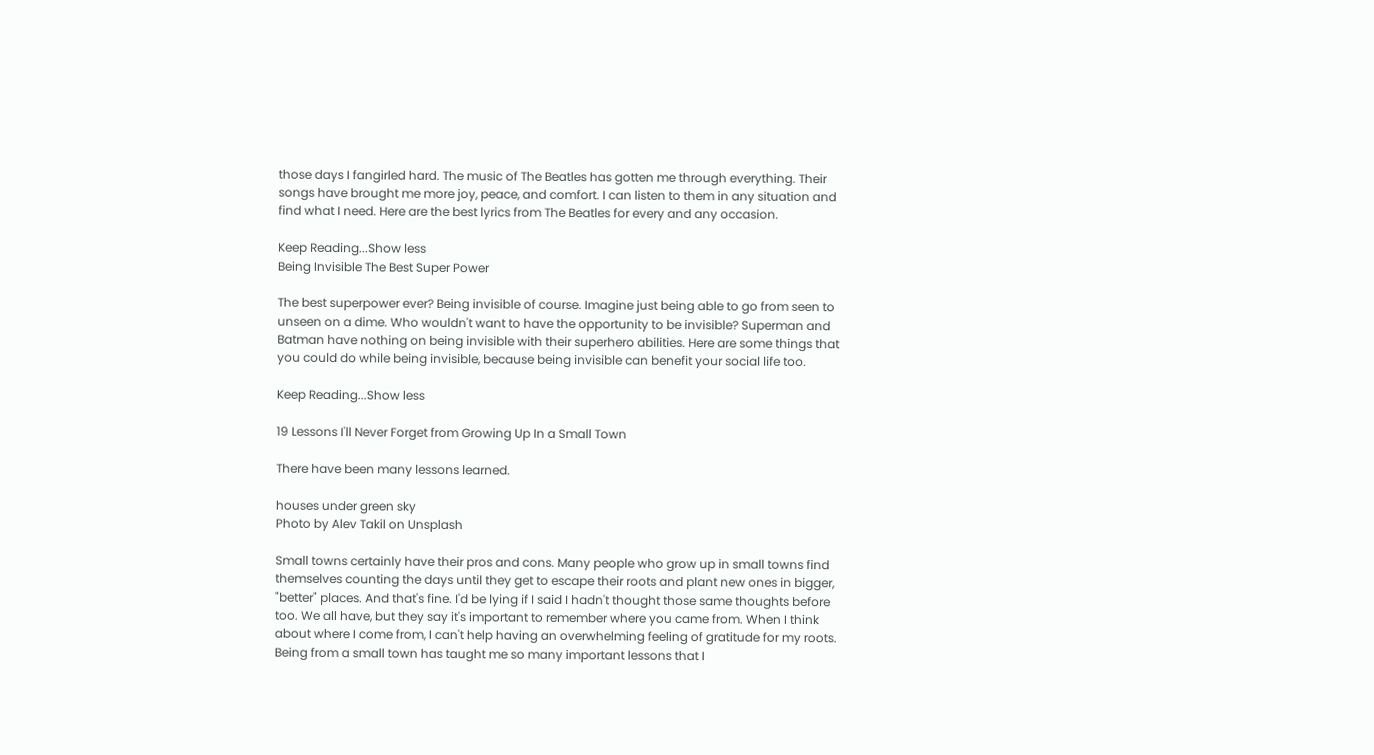those days I fangirled hard. The music of The Beatles has gotten me through everything. Their songs have brought me more joy, peace, and comfort. I can listen to them in any situation and find what I need. Here are the best lyrics from The Beatles for every and any occasion.

Keep Reading...Show less
Being Invisible The Best Super Power

The best superpower ever? Being invisible of course. Imagine just being able to go from seen to unseen on a dime. Who wouldn't want to have the opportunity to be invisible? Superman and Batman have nothing on being invisible with their superhero abilities. Here are some things that you could do while being invisible, because being invisible can benefit your social life too.

Keep Reading...Show less

19 Lessons I'll Never Forget from Growing Up In a Small Town

There have been many lessons learned.

houses under green sky
Photo by Alev Takil on Unsplash

Small towns certainly have their pros and cons. Many people who grow up in small towns find themselves counting the days until they get to escape their roots and plant new ones in bigger, "better" places. And that's fine. I'd be lying if I said I hadn't thought those same thoughts before too. We all have, but they say it's important to remember where you came from. When I think about where I come from, I can't help having an overwhelming feeling of gratitude for my roots. Being from a small town has taught me so many important lessons that I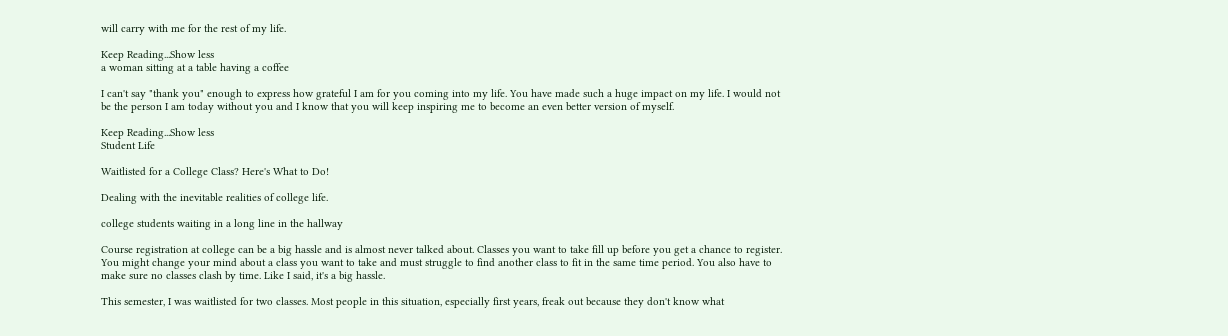will carry with me for the rest of my life.

Keep Reading...Show less
a woman sitting at a table having a coffee

I can't say "thank you" enough to express how grateful I am for you coming into my life. You have made such a huge impact on my life. I would not be the person I am today without you and I know that you will keep inspiring me to become an even better version of myself.

Keep Reading...Show less
Student Life

Waitlisted for a College Class? Here's What to Do!

Dealing with the inevitable realities of college life.

college students waiting in a long line in the hallway

Course registration at college can be a big hassle and is almost never talked about. Classes you want to take fill up before you get a chance to register. You might change your mind about a class you want to take and must struggle to find another class to fit in the same time period. You also have to make sure no classes clash by time. Like I said, it's a big hassle.

This semester, I was waitlisted for two classes. Most people in this situation, especially first years, freak out because they don't know what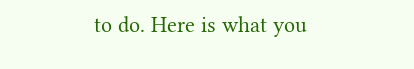to do. Here is what you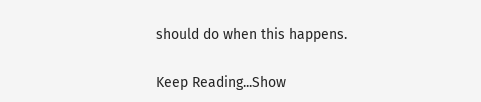should do when this happens.

Keep Reading...Show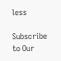less

Subscribe to Our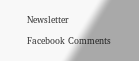Newsletter

Facebook Comments